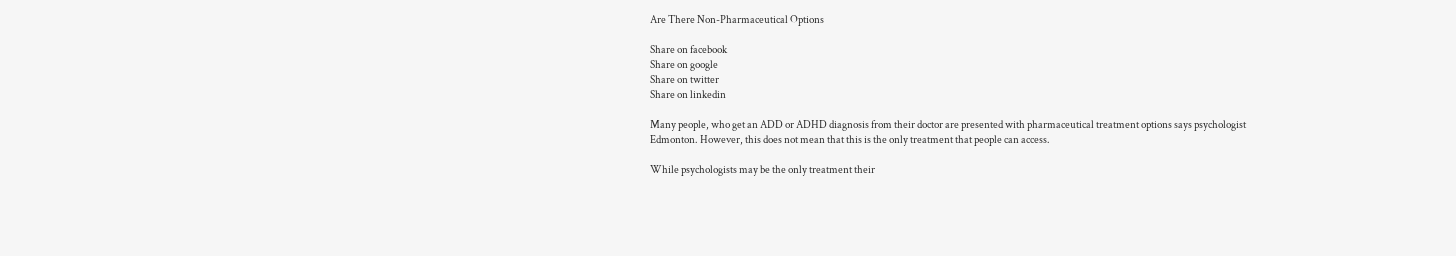Are There Non-Pharmaceutical Options

Share on facebook
Share on google
Share on twitter
Share on linkedin

Many people, who get an ADD or ADHD diagnosis from their doctor are presented with pharmaceutical treatment options says psychologist Edmonton. However, this does not mean that this is the only treatment that people can access.

While psychologists may be the only treatment their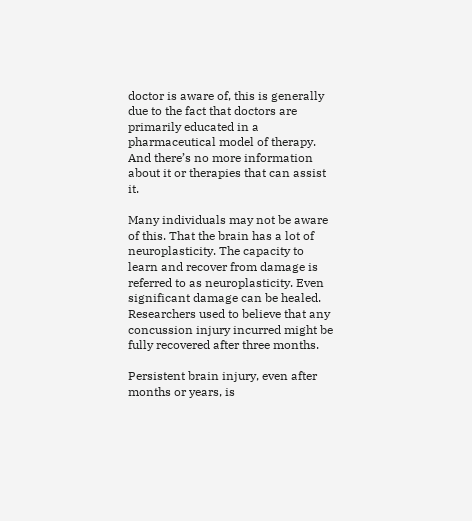doctor is aware of, this is generally due to the fact that doctors are primarily educated in a pharmaceutical model of therapy. And there’s no more information about it or therapies that can assist it.

Many individuals may not be aware of this. That the brain has a lot of neuroplasticity. The capacity to learn and recover from damage is referred to as neuroplasticity. Even significant damage can be healed. Researchers used to believe that any concussion injury incurred might be fully recovered after three months.

Persistent brain injury, even after months or years, is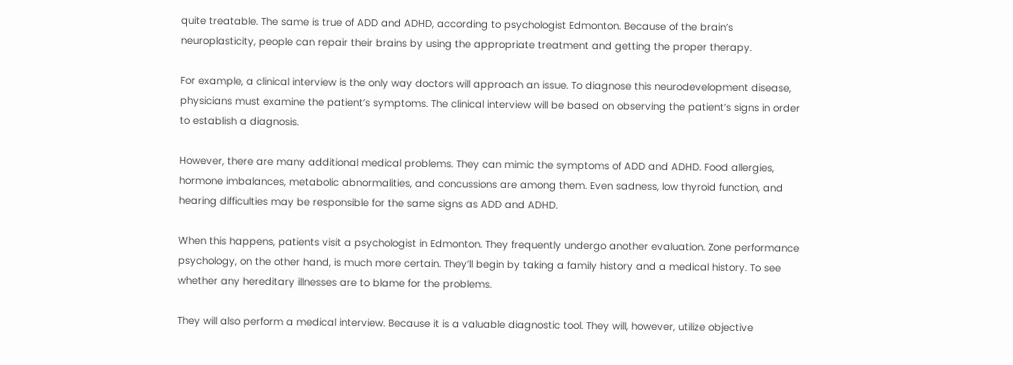quite treatable. The same is true of ADD and ADHD, according to psychologist Edmonton. Because of the brain’s neuroplasticity, people can repair their brains by using the appropriate treatment and getting the proper therapy.

For example, a clinical interview is the only way doctors will approach an issue. To diagnose this neurodevelopment disease, physicians must examine the patient’s symptoms. The clinical interview will be based on observing the patient’s signs in order to establish a diagnosis.

However, there are many additional medical problems. They can mimic the symptoms of ADD and ADHD. Food allergies, hormone imbalances, metabolic abnormalities, and concussions are among them. Even sadness, low thyroid function, and hearing difficulties may be responsible for the same signs as ADD and ADHD.

When this happens, patients visit a psychologist in Edmonton. They frequently undergo another evaluation. Zone performance psychology, on the other hand, is much more certain. They’ll begin by taking a family history and a medical history. To see whether any hereditary illnesses are to blame for the problems.

They will also perform a medical interview. Because it is a valuable diagnostic tool. They will, however, utilize objective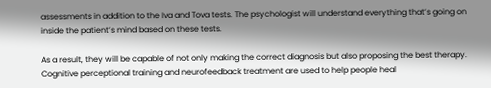assessments in addition to the Iva and Tova tests. The psychologist will understand everything that’s going on inside the patient’s mind based on these tests.

As a result, they will be capable of not only making the correct diagnosis but also proposing the best therapy. Cognitive perceptional training and neurofeedback treatment are used to help people heal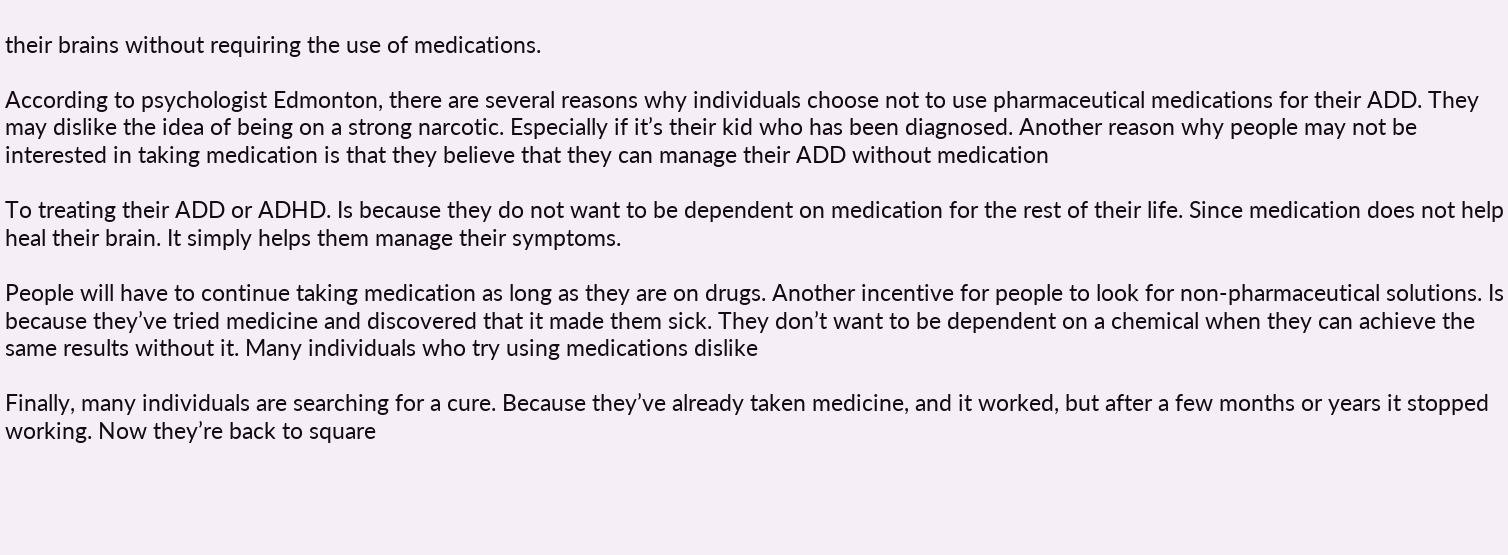their brains without requiring the use of medications.

According to psychologist Edmonton, there are several reasons why individuals choose not to use pharmaceutical medications for their ADD. They may dislike the idea of being on a strong narcotic. Especially if it’s their kid who has been diagnosed. Another reason why people may not be interested in taking medication is that they believe that they can manage their ADD without medication

To treating their ADD or ADHD. Is because they do not want to be dependent on medication for the rest of their life. Since medication does not help heal their brain. It simply helps them manage their symptoms.

People will have to continue taking medication as long as they are on drugs. Another incentive for people to look for non-pharmaceutical solutions. Is because they’ve tried medicine and discovered that it made them sick. They don’t want to be dependent on a chemical when they can achieve the same results without it. Many individuals who try using medications dislike

Finally, many individuals are searching for a cure. Because they’ve already taken medicine, and it worked, but after a few months or years it stopped working. Now they’re back to square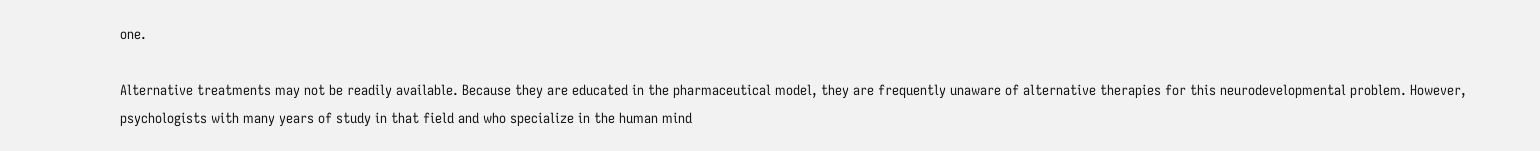one.

Alternative treatments may not be readily available. Because they are educated in the pharmaceutical model, they are frequently unaware of alternative therapies for this neurodevelopmental problem. However, psychologists with many years of study in that field and who specialize in the human mind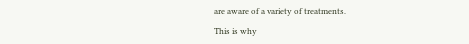are aware of a variety of treatments.

This is why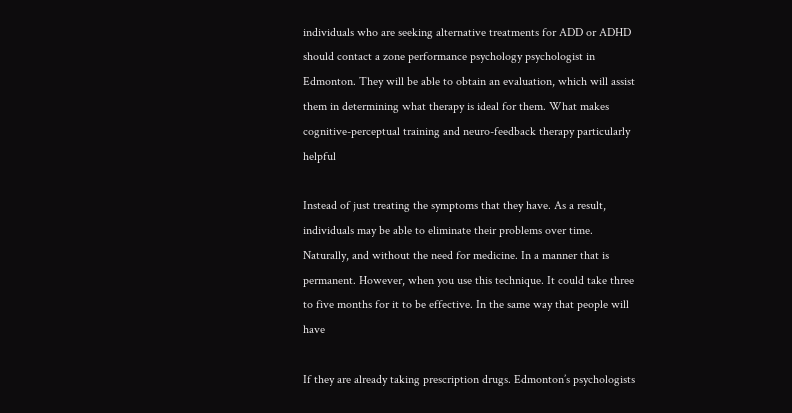individuals who are seeking alternative treatments for ADD or ADHD should contact a zone performance psychology psychologist in Edmonton. They will be able to obtain an evaluation, which will assist them in determining what therapy is ideal for them. What makes cognitive-perceptual training and neuro-feedback therapy particularly helpful

Instead of just treating the symptoms that they have. As a result, individuals may be able to eliminate their problems over time. Naturally, and without the need for medicine. In a manner that is permanent. However, when you use this technique. It could take three to five months for it to be effective. In the same way that people will have

If they are already taking prescription drugs. Edmonton’s psychologists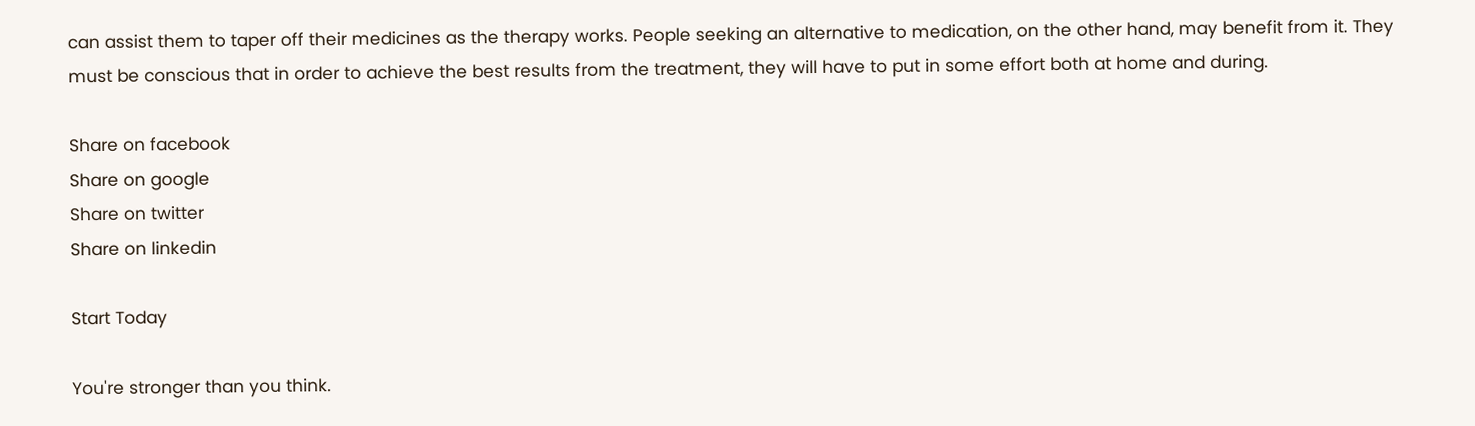can assist them to taper off their medicines as the therapy works. People seeking an alternative to medication, on the other hand, may benefit from it. They must be conscious that in order to achieve the best results from the treatment, they will have to put in some effort both at home and during.

Share on facebook
Share on google
Share on twitter
Share on linkedin

Start Today

You're stronger than you think.